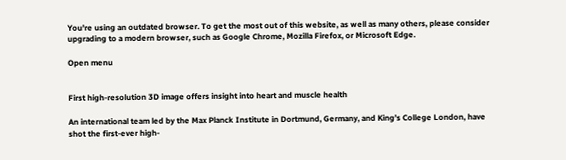You're using an outdated browser. To get the most out of this website, as well as many others, please consider upgrading to a modern browser, such as Google Chrome, Mozilla Firefox, or Microsoft Edge.

Open menu


First high-resolution 3D image offers insight into heart and muscle health

An international team led by the Max Planck Institute in Dortmund, Germany, and King’s College London, have shot the first-ever high-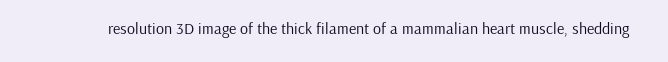resolution 3D image of the thick filament of a mammalian heart muscle, shedding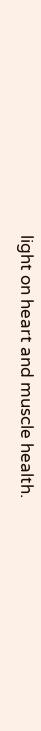light on heart and muscle health.